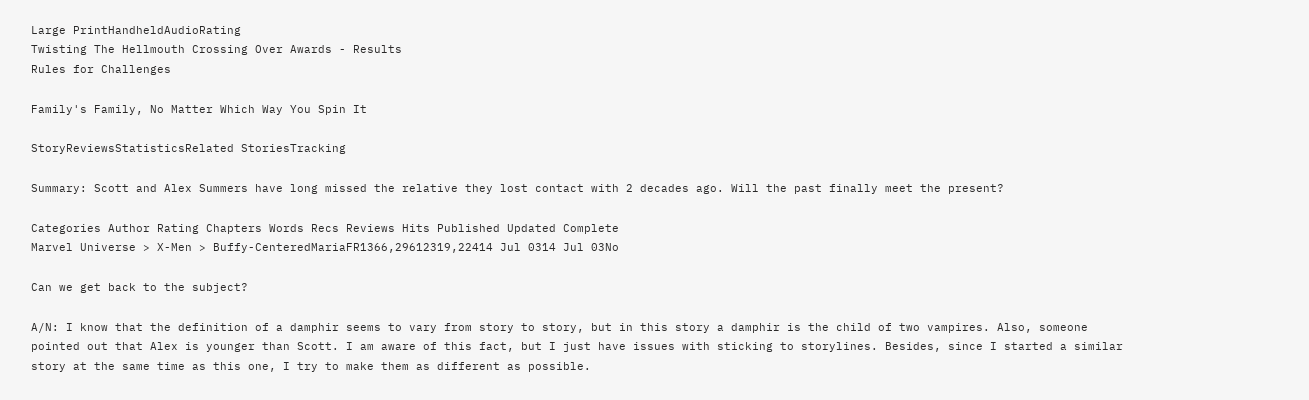Large PrintHandheldAudioRating
Twisting The Hellmouth Crossing Over Awards - Results
Rules for Challenges

Family's Family, No Matter Which Way You Spin It

StoryReviewsStatisticsRelated StoriesTracking

Summary: Scott and Alex Summers have long missed the relative they lost contact with 2 decades ago. Will the past finally meet the present?

Categories Author Rating Chapters Words Recs Reviews Hits Published Updated Complete
Marvel Universe > X-Men > Buffy-CenteredMariaFR1366,29612319,22414 Jul 0314 Jul 03No

Can we get back to the subject?

A/N: I know that the definition of a damphir seems to vary from story to story, but in this story a damphir is the child of two vampires. Also, someone pointed out that Alex is younger than Scott. I am aware of this fact, but I just have issues with sticking to storylines. Besides, since I started a similar story at the same time as this one, I try to make them as different as possible.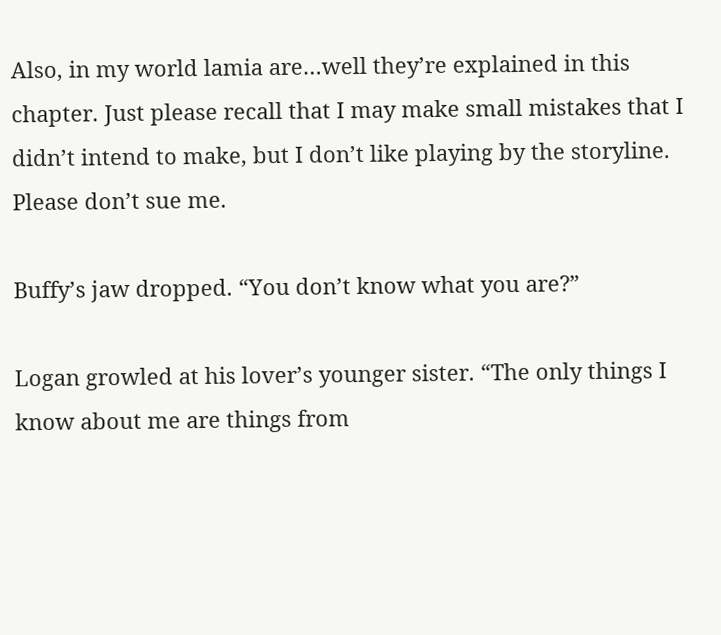Also, in my world lamia are…well they’re explained in this chapter. Just please recall that I may make small mistakes that I didn’t intend to make, but I don’t like playing by the storyline. Please don’t sue me.

Buffy’s jaw dropped. “You don’t know what you are?”

Logan growled at his lover’s younger sister. “The only things I know about me are things from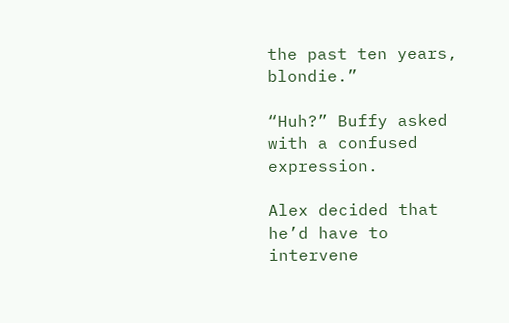the past ten years, blondie.”

“Huh?” Buffy asked with a confused expression.

Alex decided that he’d have to intervene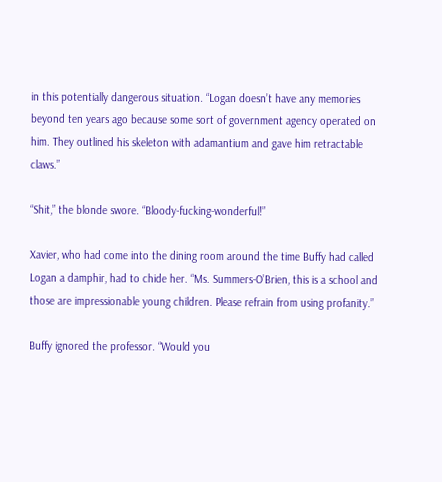in this potentially dangerous situation. “Logan doesn’t have any memories beyond ten years ago because some sort of government agency operated on him. They outlined his skeleton with adamantium and gave him retractable claws.”

“Shit,” the blonde swore. “Bloody-fucking-wonderful!”

Xavier, who had come into the dining room around the time Buffy had called Logan a damphir, had to chide her. “Ms. Summers-O’Brien, this is a school and those are impressionable young children. Please refrain from using profanity.”

Buffy ignored the professor. “Would you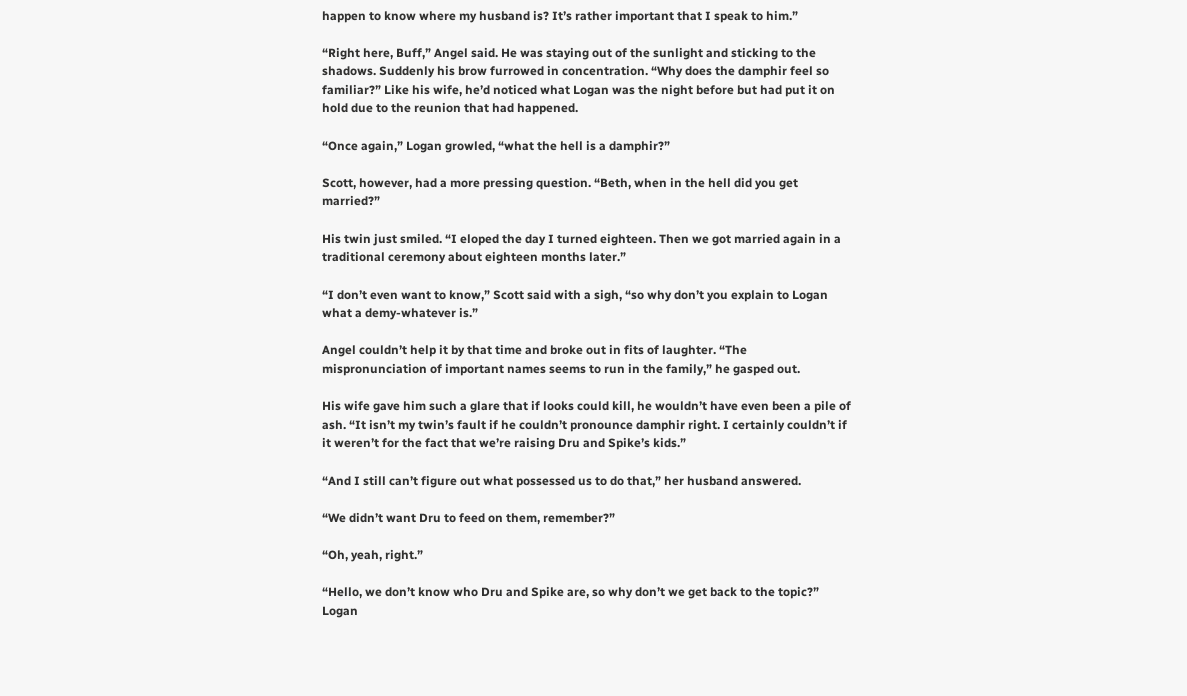happen to know where my husband is? It’s rather important that I speak to him.”

“Right here, Buff,” Angel said. He was staying out of the sunlight and sticking to the shadows. Suddenly his brow furrowed in concentration. “Why does the damphir feel so familiar?” Like his wife, he’d noticed what Logan was the night before but had put it on hold due to the reunion that had happened.

“Once again,” Logan growled, “what the hell is a damphir?”

Scott, however, had a more pressing question. “Beth, when in the hell did you get married?”

His twin just smiled. “I eloped the day I turned eighteen. Then we got married again in a traditional ceremony about eighteen months later.”

“I don’t even want to know,” Scott said with a sigh, “so why don’t you explain to Logan what a demy-whatever is.”

Angel couldn’t help it by that time and broke out in fits of laughter. “The mispronunciation of important names seems to run in the family,” he gasped out.

His wife gave him such a glare that if looks could kill, he wouldn’t have even been a pile of ash. “It isn’t my twin’s fault if he couldn’t pronounce damphir right. I certainly couldn’t if it weren’t for the fact that we’re raising Dru and Spike’s kids.”

“And I still can’t figure out what possessed us to do that,” her husband answered.

“We didn’t want Dru to feed on them, remember?”

“Oh, yeah, right.”

“Hello, we don’t know who Dru and Spike are, so why don’t we get back to the topic?” Logan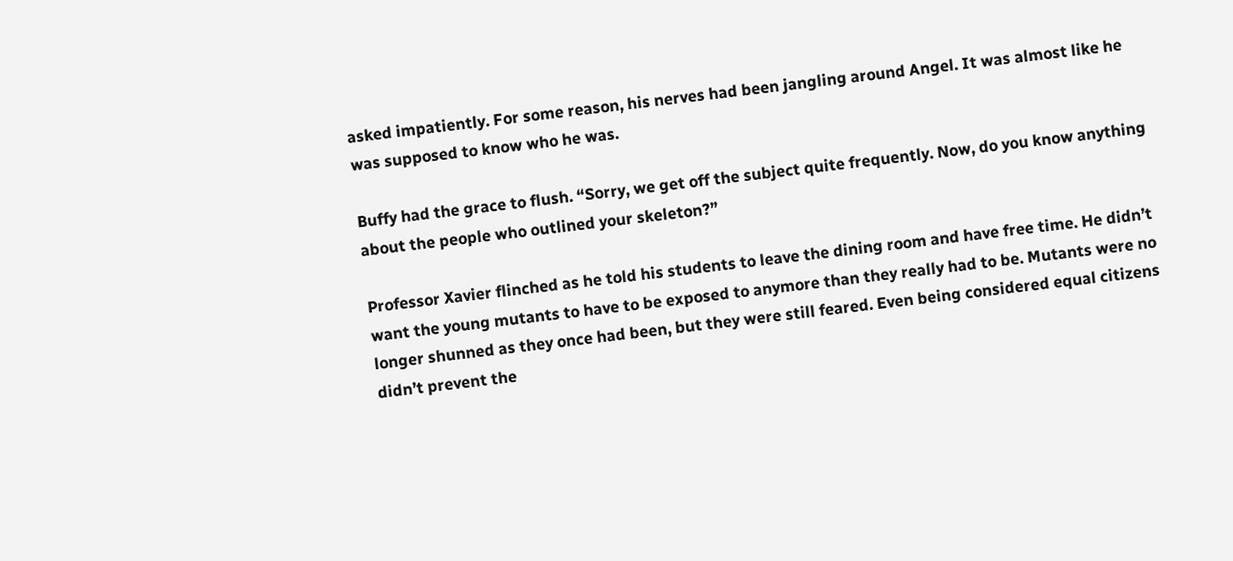asked impatiently. For some reason, his nerves had been jangling around Angel. It was almost like he was supposed to know who he was.

Buffy had the grace to flush. “Sorry, we get off the subject quite frequently. Now, do you know anything about the people who outlined your skeleton?”

Professor Xavier flinched as he told his students to leave the dining room and have free time. He didn’t want the young mutants to have to be exposed to anymore than they really had to be. Mutants were no longer shunned as they once had been, but they were still feared. Even being considered equal citizens didn’t prevent the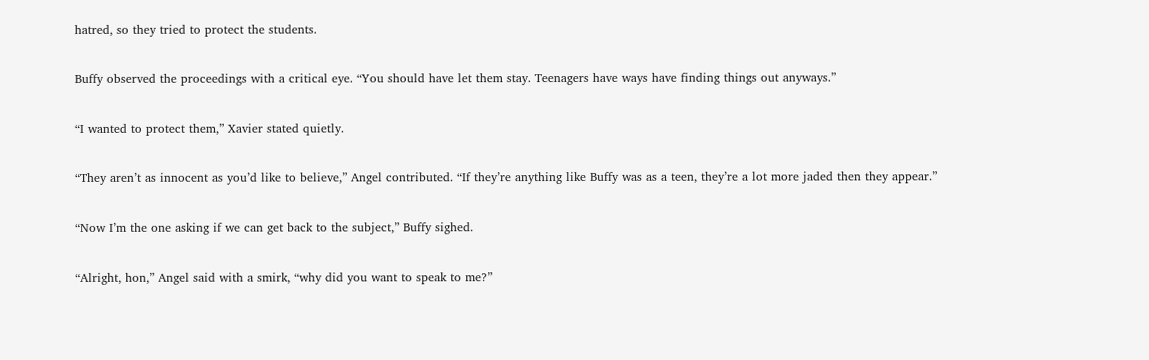hatred, so they tried to protect the students.

Buffy observed the proceedings with a critical eye. “You should have let them stay. Teenagers have ways have finding things out anyways.”

“I wanted to protect them,” Xavier stated quietly.

“They aren’t as innocent as you’d like to believe,” Angel contributed. “If they’re anything like Buffy was as a teen, they’re a lot more jaded then they appear.”

“Now I’m the one asking if we can get back to the subject,” Buffy sighed.

“Alright, hon,” Angel said with a smirk, “why did you want to speak to me?”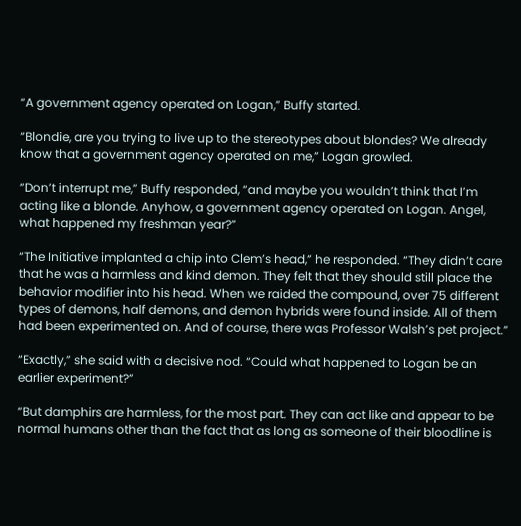“A government agency operated on Logan,” Buffy started.

“Blondie, are you trying to live up to the stereotypes about blondes? We already know that a government agency operated on me,” Logan growled.

“Don’t interrupt me,” Buffy responded, “and maybe you wouldn’t think that I’m acting like a blonde. Anyhow, a government agency operated on Logan. Angel, what happened my freshman year?”

“The Initiative implanted a chip into Clem’s head,” he responded. “They didn’t care that he was a harmless and kind demon. They felt that they should still place the behavior modifier into his head. When we raided the compound, over 75 different types of demons, half demons, and demon hybrids were found inside. All of them had been experimented on. And of course, there was Professor Walsh’s pet project.”

“Exactly,” she said with a decisive nod. “Could what happened to Logan be an earlier experiment?”

“But damphirs are harmless, for the most part. They can act like and appear to be normal humans other than the fact that as long as someone of their bloodline is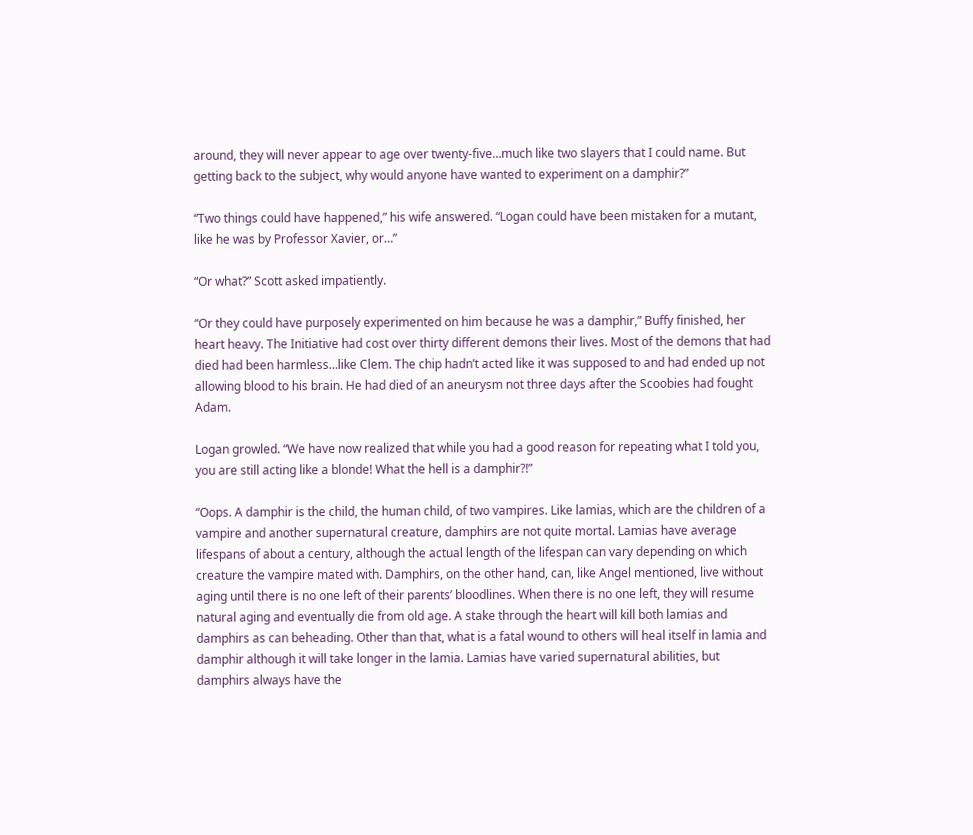around, they will never appear to age over twenty-five…much like two slayers that I could name. But getting back to the subject, why would anyone have wanted to experiment on a damphir?”

“Two things could have happened,” his wife answered. “Logan could have been mistaken for a mutant, like he was by Professor Xavier, or…”

“Or what?” Scott asked impatiently.

“Or they could have purposely experimented on him because he was a damphir,” Buffy finished, her heart heavy. The Initiative had cost over thirty different demons their lives. Most of the demons that had died had been harmless…like Clem. The chip hadn’t acted like it was supposed to and had ended up not allowing blood to his brain. He had died of an aneurysm not three days after the Scoobies had fought Adam.

Logan growled. “We have now realized that while you had a good reason for repeating what I told you, you are still acting like a blonde! What the hell is a damphir?!”

“Oops. A damphir is the child, the human child, of two vampires. Like lamias, which are the children of a vampire and another supernatural creature, damphirs are not quite mortal. Lamias have average lifespans of about a century, although the actual length of the lifespan can vary depending on which creature the vampire mated with. Damphirs, on the other hand, can, like Angel mentioned, live without aging until there is no one left of their parents’ bloodlines. When there is no one left, they will resume natural aging and eventually die from old age. A stake through the heart will kill both lamias and damphirs as can beheading. Other than that, what is a fatal wound to others will heal itself in lamia and damphir although it will take longer in the lamia. Lamias have varied supernatural abilities, but damphirs always have the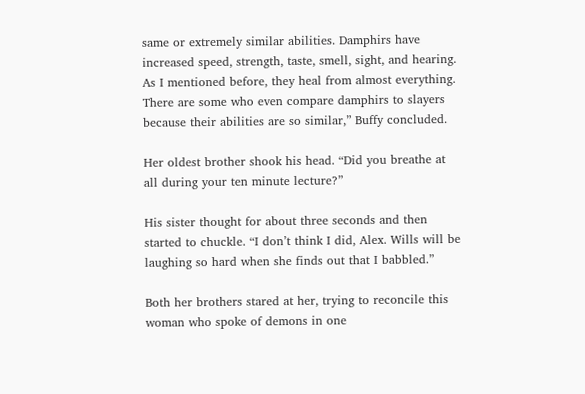same or extremely similar abilities. Damphirs have increased speed, strength, taste, smell, sight, and hearing. As I mentioned before, they heal from almost everything. There are some who even compare damphirs to slayers because their abilities are so similar,” Buffy concluded.

Her oldest brother shook his head. “Did you breathe at all during your ten minute lecture?”

His sister thought for about three seconds and then started to chuckle. “I don’t think I did, Alex. Wills will be laughing so hard when she finds out that I babbled.”

Both her brothers stared at her, trying to reconcile this woman who spoke of demons in one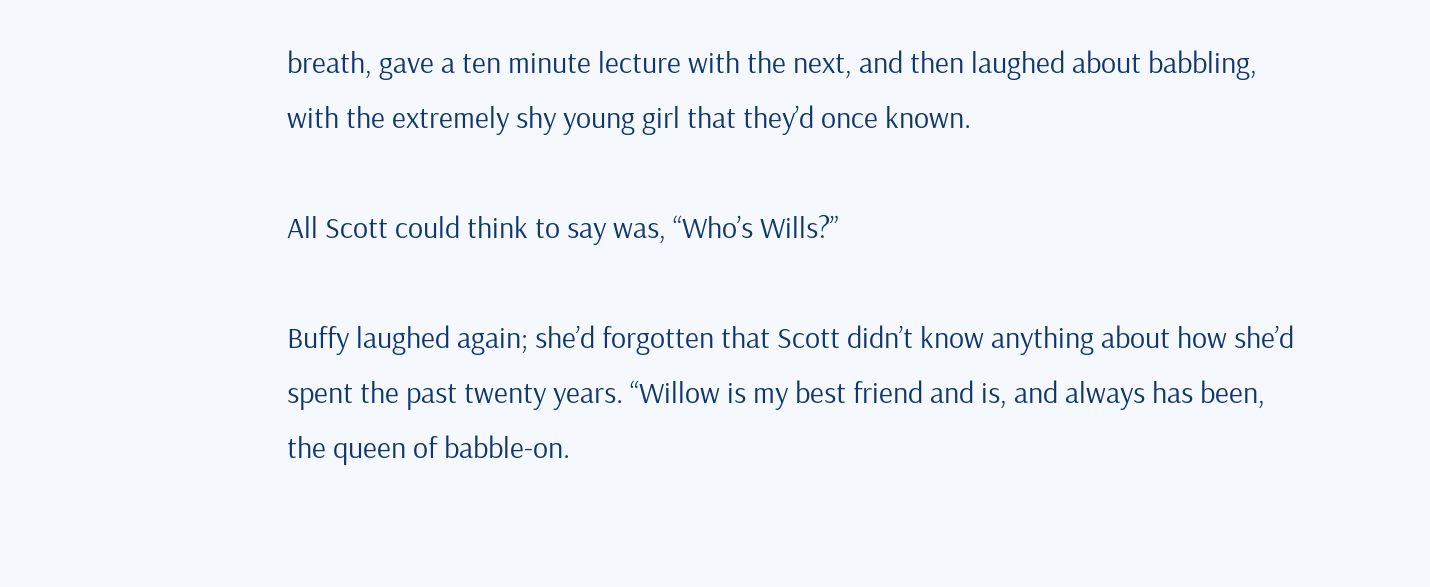breath, gave a ten minute lecture with the next, and then laughed about babbling, with the extremely shy young girl that they’d once known.

All Scott could think to say was, “Who’s Wills?”

Buffy laughed again; she’d forgotten that Scott didn’t know anything about how she’d spent the past twenty years. “Willow is my best friend and is, and always has been, the queen of babble-on.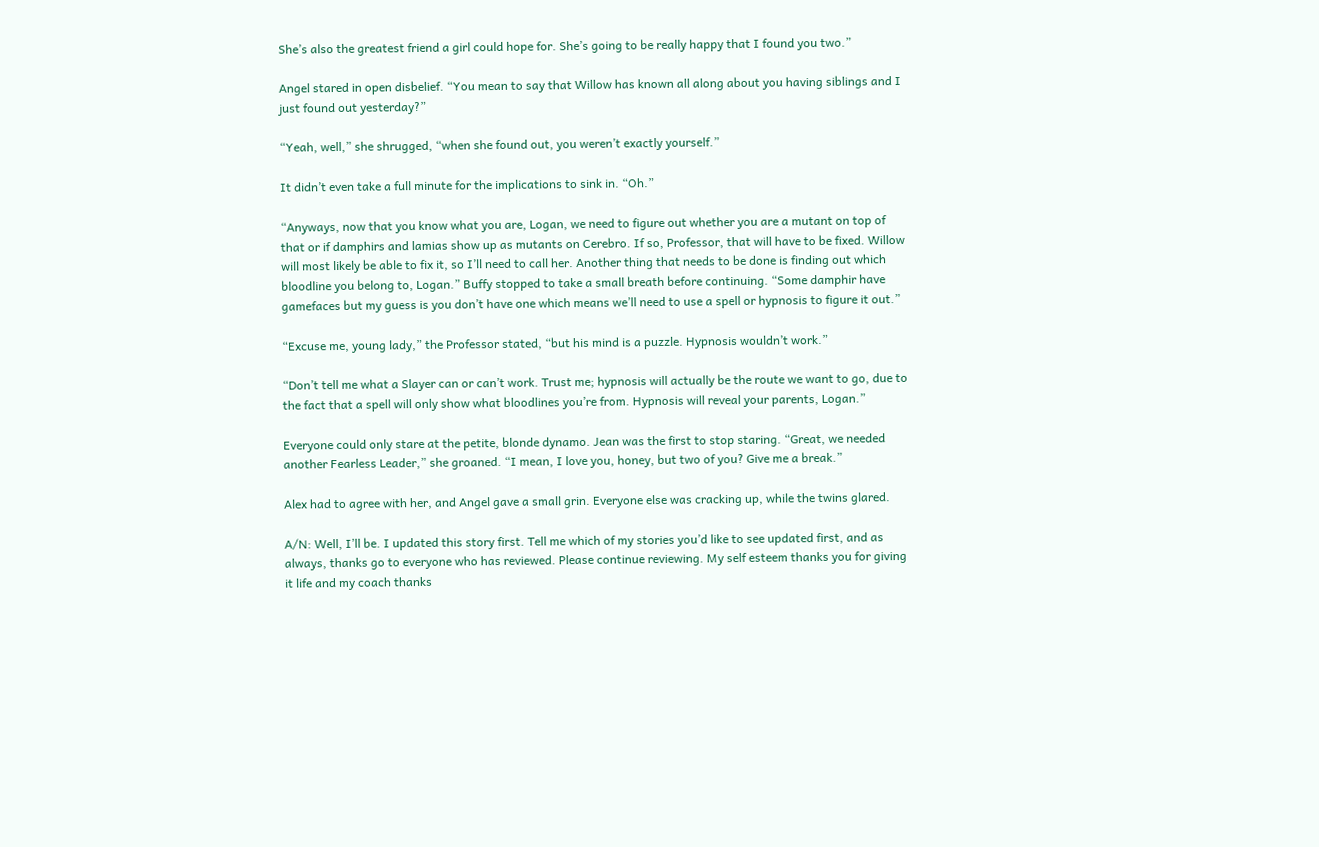She’s also the greatest friend a girl could hope for. She’s going to be really happy that I found you two.”

Angel stared in open disbelief. “You mean to say that Willow has known all along about you having siblings and I just found out yesterday?”

“Yeah, well,” she shrugged, “when she found out, you weren’t exactly yourself.”

It didn’t even take a full minute for the implications to sink in. “Oh.”

“Anyways, now that you know what you are, Logan, we need to figure out whether you are a mutant on top of that or if damphirs and lamias show up as mutants on Cerebro. If so, Professor, that will have to be fixed. Willow will most likely be able to fix it, so I’ll need to call her. Another thing that needs to be done is finding out which bloodline you belong to, Logan.” Buffy stopped to take a small breath before continuing. “Some damphir have gamefaces but my guess is you don’t have one which means we’ll need to use a spell or hypnosis to figure it out.”

“Excuse me, young lady,” the Professor stated, “but his mind is a puzzle. Hypnosis wouldn’t work.”

“Don’t tell me what a Slayer can or can’t work. Trust me; hypnosis will actually be the route we want to go, due to the fact that a spell will only show what bloodlines you’re from. Hypnosis will reveal your parents, Logan.”

Everyone could only stare at the petite, blonde dynamo. Jean was the first to stop staring. “Great, we needed another Fearless Leader,” she groaned. “I mean, I love you, honey, but two of you? Give me a break.”

Alex had to agree with her, and Angel gave a small grin. Everyone else was cracking up, while the twins glared.

A/N: Well, I’ll be. I updated this story first. Tell me which of my stories you’d like to see updated first, and as always, thanks go to everyone who has reviewed. Please continue reviewing. My self esteem thanks you for giving it life and my coach thanks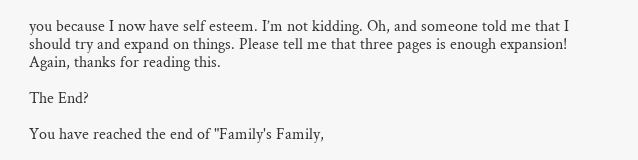you because I now have self esteem. I’m not kidding. Oh, and someone told me that I should try and expand on things. Please tell me that three pages is enough expansion! Again, thanks for reading this.

The End?

You have reached the end of "Family's Family,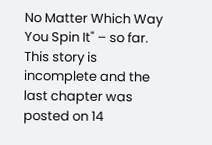No Matter Which Way You Spin It" – so far. This story is incomplete and the last chapter was posted on 14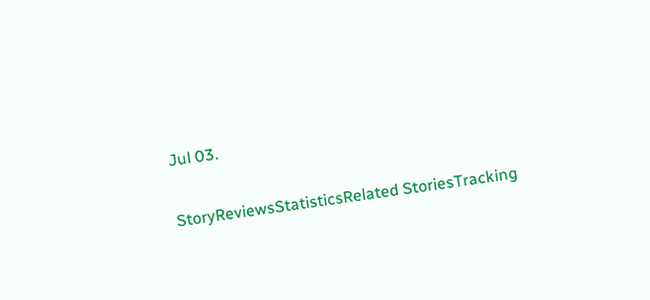Jul 03.

StoryReviewsStatisticsRelated StoriesTracking